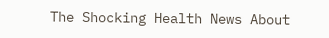The Shocking Health News About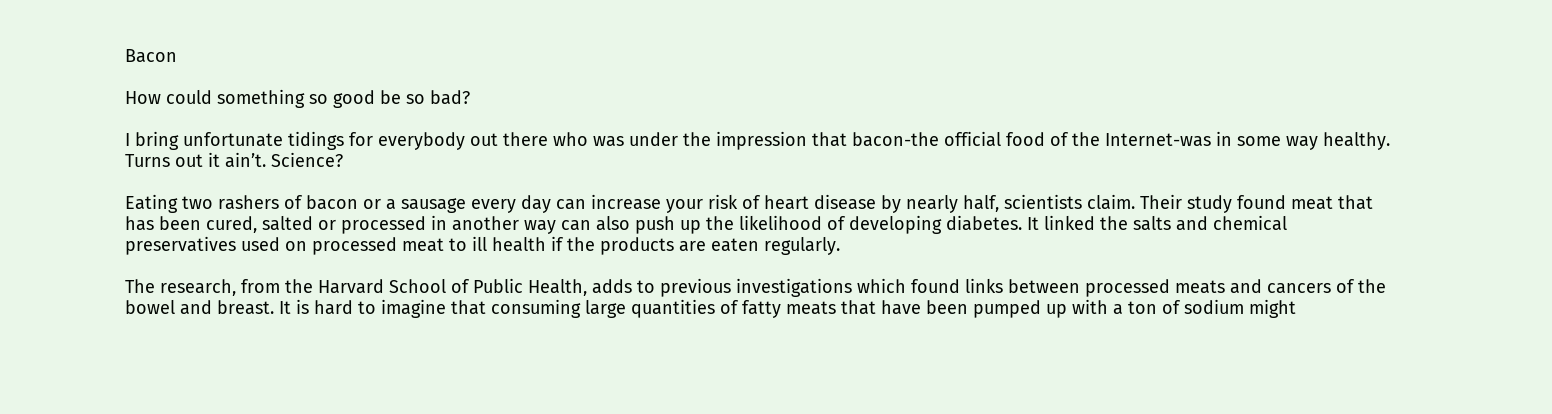Bacon

How could something so good be so bad?

I bring unfortunate tidings for everybody out there who was under the impression that bacon-the official food of the Internet-was in some way healthy. Turns out it ain’t. Science?

Eating two rashers of bacon or a sausage every day can increase your risk of heart disease by nearly half, scientists claim. Their study found meat that has been cured, salted or processed in another way can also push up the likelihood of developing diabetes. It linked the salts and chemical preservatives used on processed meat to ill health if the products are eaten regularly.

The research, from the Harvard School of Public Health, adds to previous investigations which found links between processed meats and cancers of the bowel and breast. It is hard to imagine that consuming large quantities of fatty meats that have been pumped up with a ton of sodium might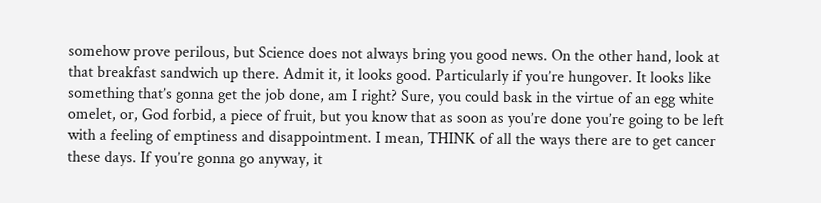somehow prove perilous, but Science does not always bring you good news. On the other hand, look at that breakfast sandwich up there. Admit it, it looks good. Particularly if you’re hungover. It looks like something that’s gonna get the job done, am I right? Sure, you could bask in the virtue of an egg white omelet, or, God forbid, a piece of fruit, but you know that as soon as you’re done you’re going to be left with a feeling of emptiness and disappointment. I mean, THINK of all the ways there are to get cancer these days. If you’re gonna go anyway, it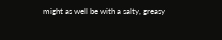might as well be with a salty, greasy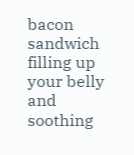bacon sandwich filling up your belly and soothing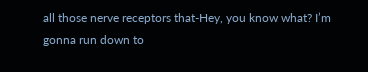all those nerve receptors that-Hey, you know what? I’m gonna run down to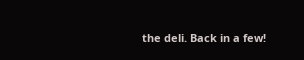the deli. Back in a few!